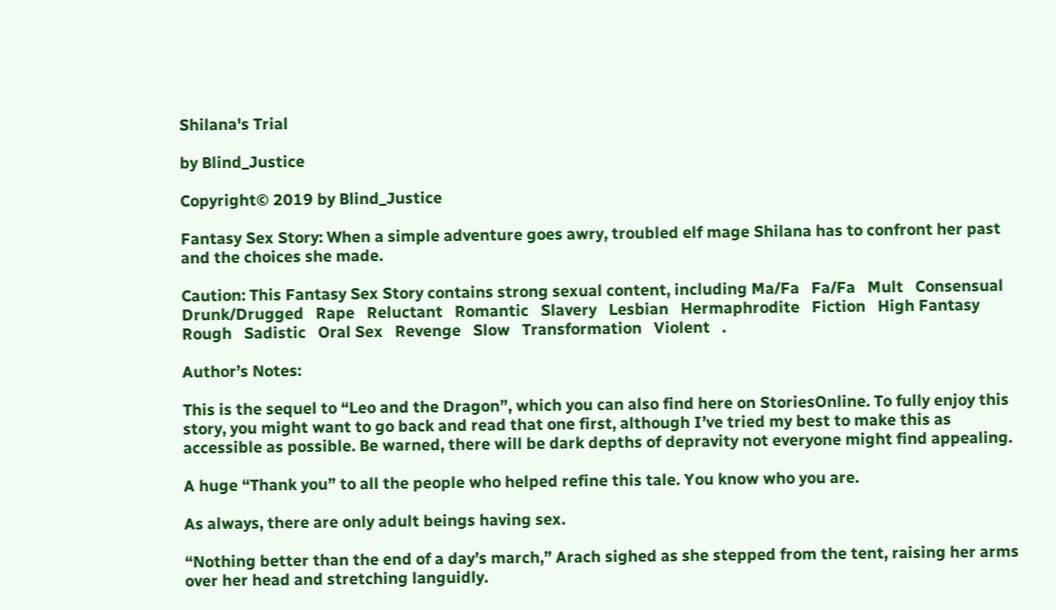Shilana's Trial

by Blind_Justice

Copyright© 2019 by Blind_Justice

Fantasy Sex Story: When a simple adventure goes awry, troubled elf mage Shilana has to confront her past and the choices she made.

Caution: This Fantasy Sex Story contains strong sexual content, including Ma/Fa   Fa/Fa   Mult   Consensual   Drunk/Drugged   Rape   Reluctant   Romantic   Slavery   Lesbian   Hermaphrodite   Fiction   High Fantasy   Rough   Sadistic   Oral Sex   Revenge   Slow   Transformation   Violent   .

Author’s Notes:

This is the sequel to “Leo and the Dragon”, which you can also find here on StoriesOnline. To fully enjoy this story, you might want to go back and read that one first, although I’ve tried my best to make this as accessible as possible. Be warned, there will be dark depths of depravity not everyone might find appealing.

A huge “Thank you” to all the people who helped refine this tale. You know who you are.

As always, there are only adult beings having sex.

“Nothing better than the end of a day’s march,” Arach sighed as she stepped from the tent, raising her arms over her head and stretching languidly.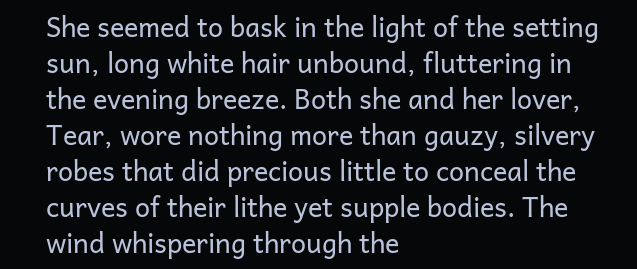She seemed to bask in the light of the setting sun, long white hair unbound, fluttering in the evening breeze. Both she and her lover, Tear, wore nothing more than gauzy, silvery robes that did precious little to conceal the curves of their lithe yet supple bodies. The wind whispering through the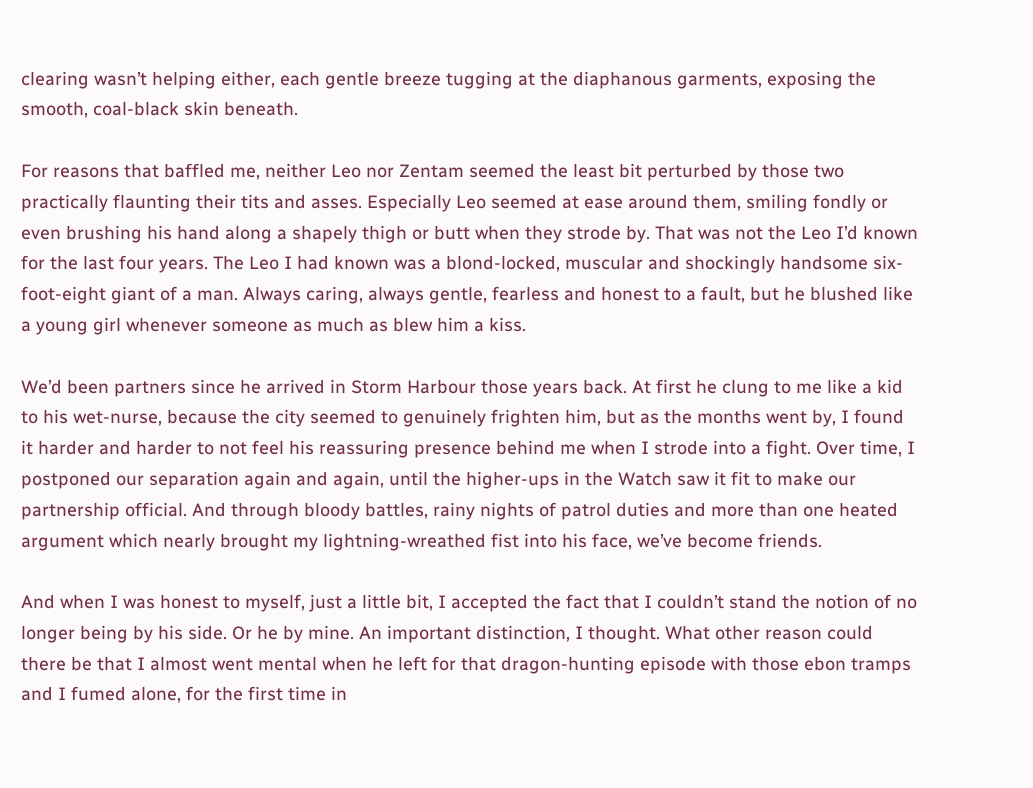clearing wasn’t helping either, each gentle breeze tugging at the diaphanous garments, exposing the smooth, coal-black skin beneath.

For reasons that baffled me, neither Leo nor Zentam seemed the least bit perturbed by those two practically flaunting their tits and asses. Especially Leo seemed at ease around them, smiling fondly or even brushing his hand along a shapely thigh or butt when they strode by. That was not the Leo I’d known for the last four years. The Leo I had known was a blond-locked, muscular and shockingly handsome six-foot-eight giant of a man. Always caring, always gentle, fearless and honest to a fault, but he blushed like a young girl whenever someone as much as blew him a kiss.

We’d been partners since he arrived in Storm Harbour those years back. At first he clung to me like a kid to his wet-nurse, because the city seemed to genuinely frighten him, but as the months went by, I found it harder and harder to not feel his reassuring presence behind me when I strode into a fight. Over time, I postponed our separation again and again, until the higher-ups in the Watch saw it fit to make our partnership official. And through bloody battles, rainy nights of patrol duties and more than one heated argument which nearly brought my lightning-wreathed fist into his face, we’ve become friends.

And when I was honest to myself, just a little bit, I accepted the fact that I couldn’t stand the notion of no longer being by his side. Or he by mine. An important distinction, I thought. What other reason could there be that I almost went mental when he left for that dragon-hunting episode with those ebon tramps and I fumed alone, for the first time in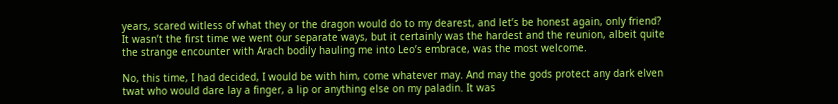years, scared witless of what they or the dragon would do to my dearest, and let’s be honest again, only friend? It wasn’t the first time we went our separate ways, but it certainly was the hardest and the reunion, albeit quite the strange encounter with Arach bodily hauling me into Leo’s embrace, was the most welcome.

No, this time, I had decided, I would be with him, come whatever may. And may the gods protect any dark elven twat who would dare lay a finger, a lip or anything else on my paladin. It was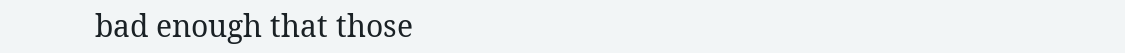bad enough that those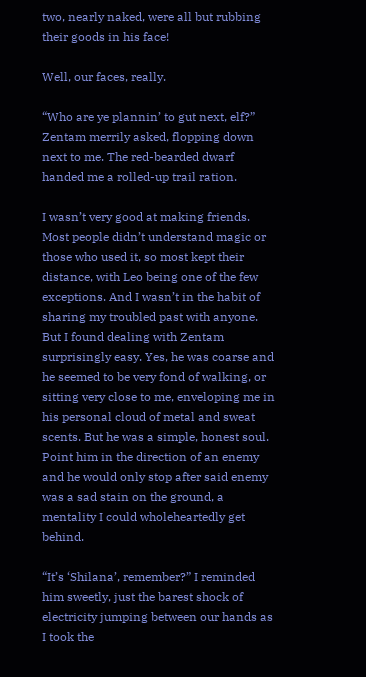two, nearly naked, were all but rubbing their goods in his face!

Well, our faces, really.

“Who are ye plannin’ to gut next, elf?” Zentam merrily asked, flopping down next to me. The red-bearded dwarf handed me a rolled-up trail ration.

I wasn’t very good at making friends. Most people didn’t understand magic or those who used it, so most kept their distance, with Leo being one of the few exceptions. And I wasn’t in the habit of sharing my troubled past with anyone. But I found dealing with Zentam surprisingly easy. Yes, he was coarse and he seemed to be very fond of walking, or sitting very close to me, enveloping me in his personal cloud of metal and sweat scents. But he was a simple, honest soul. Point him in the direction of an enemy and he would only stop after said enemy was a sad stain on the ground, a mentality I could wholeheartedly get behind.

“It’s ‘Shilana’, remember?” I reminded him sweetly, just the barest shock of electricity jumping between our hands as I took the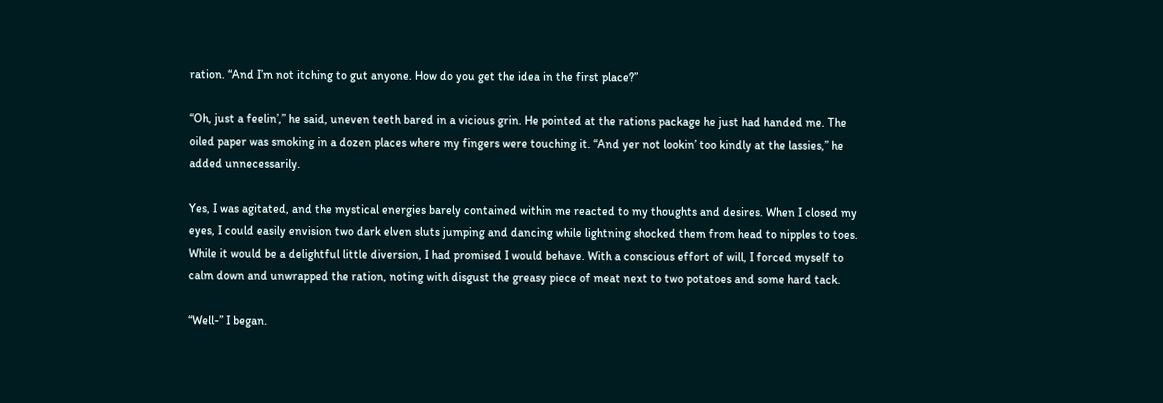ration. “And I’m not itching to gut anyone. How do you get the idea in the first place?”

“Oh, just a feelin’,” he said, uneven teeth bared in a vicious grin. He pointed at the rations package he just had handed me. The oiled paper was smoking in a dozen places where my fingers were touching it. “And yer not lookin’ too kindly at the lassies,” he added unnecessarily.

Yes, I was agitated, and the mystical energies barely contained within me reacted to my thoughts and desires. When I closed my eyes, I could easily envision two dark elven sluts jumping and dancing while lightning shocked them from head to nipples to toes. While it would be a delightful little diversion, I had promised I would behave. With a conscious effort of will, I forced myself to calm down and unwrapped the ration, noting with disgust the greasy piece of meat next to two potatoes and some hard tack.

“Well-” I began.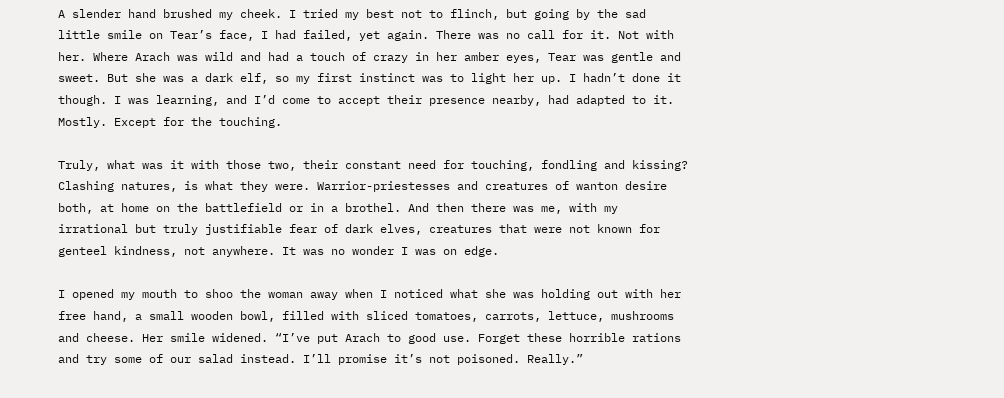A slender hand brushed my cheek. I tried my best not to flinch, but going by the sad little smile on Tear’s face, I had failed, yet again. There was no call for it. Not with her. Where Arach was wild and had a touch of crazy in her amber eyes, Tear was gentle and sweet. But she was a dark elf, so my first instinct was to light her up. I hadn’t done it though. I was learning, and I’d come to accept their presence nearby, had adapted to it. Mostly. Except for the touching.

Truly, what was it with those two, their constant need for touching, fondling and kissing? Clashing natures, is what they were. Warrior-priestesses and creatures of wanton desire both, at home on the battlefield or in a brothel. And then there was me, with my irrational but truly justifiable fear of dark elves, creatures that were not known for genteel kindness, not anywhere. It was no wonder I was on edge.

I opened my mouth to shoo the woman away when I noticed what she was holding out with her free hand, a small wooden bowl, filled with sliced tomatoes, carrots, lettuce, mushrooms and cheese. Her smile widened. “I’ve put Arach to good use. Forget these horrible rations and try some of our salad instead. I’ll promise it’s not poisoned. Really.”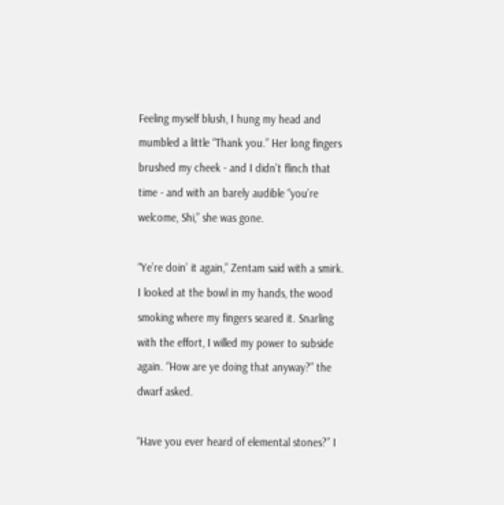Feeling myself blush, I hung my head and mumbled a little “Thank you.” Her long fingers brushed my cheek - and I didn’t flinch that time - and with an barely audible “you’re welcome, Shi,” she was gone.

“Ye’re doin’ it again,” Zentam said with a smirk. I looked at the bowl in my hands, the wood smoking where my fingers seared it. Snarling with the effort, I willed my power to subside again. “How are ye doing that anyway?” the dwarf asked.

“Have you ever heard of elemental stones?” I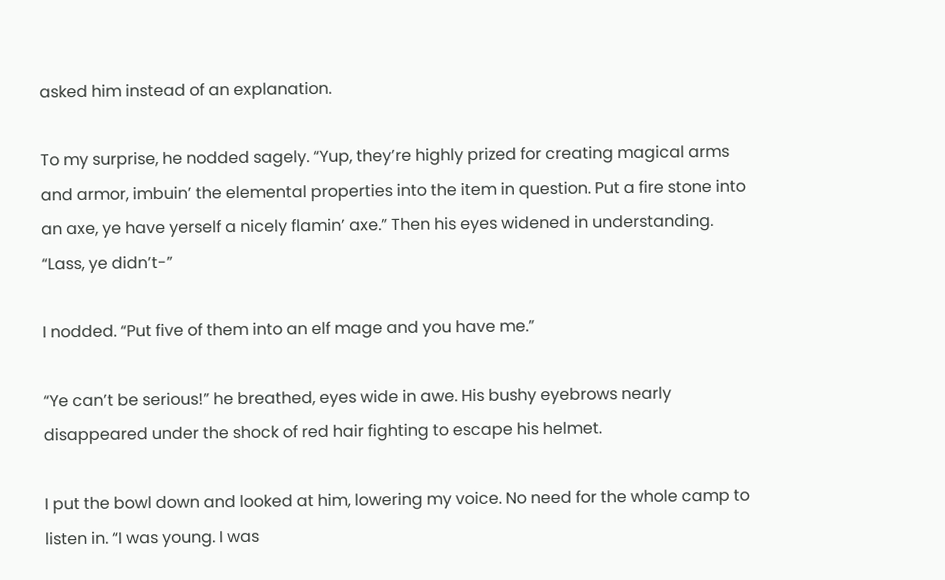asked him instead of an explanation.

To my surprise, he nodded sagely. “Yup, they’re highly prized for creating magical arms and armor, imbuin’ the elemental properties into the item in question. Put a fire stone into an axe, ye have yerself a nicely flamin’ axe.” Then his eyes widened in understanding. “Lass, ye didn’t-”

I nodded. “Put five of them into an elf mage and you have me.”

“Ye can’t be serious!” he breathed, eyes wide in awe. His bushy eyebrows nearly disappeared under the shock of red hair fighting to escape his helmet.

I put the bowl down and looked at him, lowering my voice. No need for the whole camp to listen in. “I was young. I was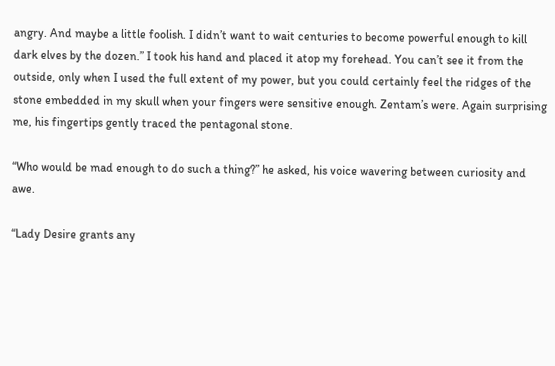angry. And maybe a little foolish. I didn’t want to wait centuries to become powerful enough to kill dark elves by the dozen.” I took his hand and placed it atop my forehead. You can’t see it from the outside, only when I used the full extent of my power, but you could certainly feel the ridges of the stone embedded in my skull when your fingers were sensitive enough. Zentam’s were. Again surprising me, his fingertips gently traced the pentagonal stone.

“Who would be mad enough to do such a thing?” he asked, his voice wavering between curiosity and awe.

“Lady Desire grants any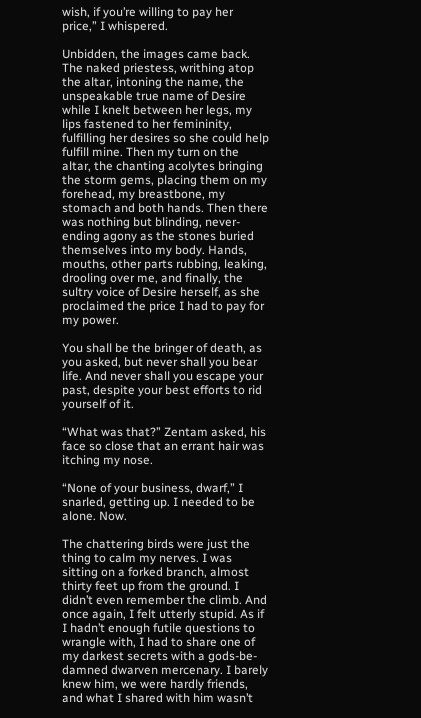wish, if you’re willing to pay her price,” I whispered.

Unbidden, the images came back. The naked priestess, writhing atop the altar, intoning the name, the unspeakable true name of Desire while I knelt between her legs, my lips fastened to her femininity, fulfilling her desires so she could help fulfill mine. Then my turn on the altar, the chanting acolytes bringing the storm gems, placing them on my forehead, my breastbone, my stomach and both hands. Then there was nothing but blinding, never-ending agony as the stones buried themselves into my body. Hands, mouths, other parts rubbing, leaking, drooling over me, and finally, the sultry voice of Desire herself, as she proclaimed the price I had to pay for my power.

You shall be the bringer of death, as you asked, but never shall you bear life. And never shall you escape your past, despite your best efforts to rid yourself of it.

“What was that?” Zentam asked, his face so close that an errant hair was itching my nose.

“None of your business, dwarf,” I snarled, getting up. I needed to be alone. Now.

The chattering birds were just the thing to calm my nerves. I was sitting on a forked branch, almost thirty feet up from the ground. I didn’t even remember the climb. And once again, I felt utterly stupid. As if I hadn’t enough futile questions to wrangle with, I had to share one of my darkest secrets with a gods-be-damned dwarven mercenary. I barely knew him, we were hardly friends, and what I shared with him wasn’t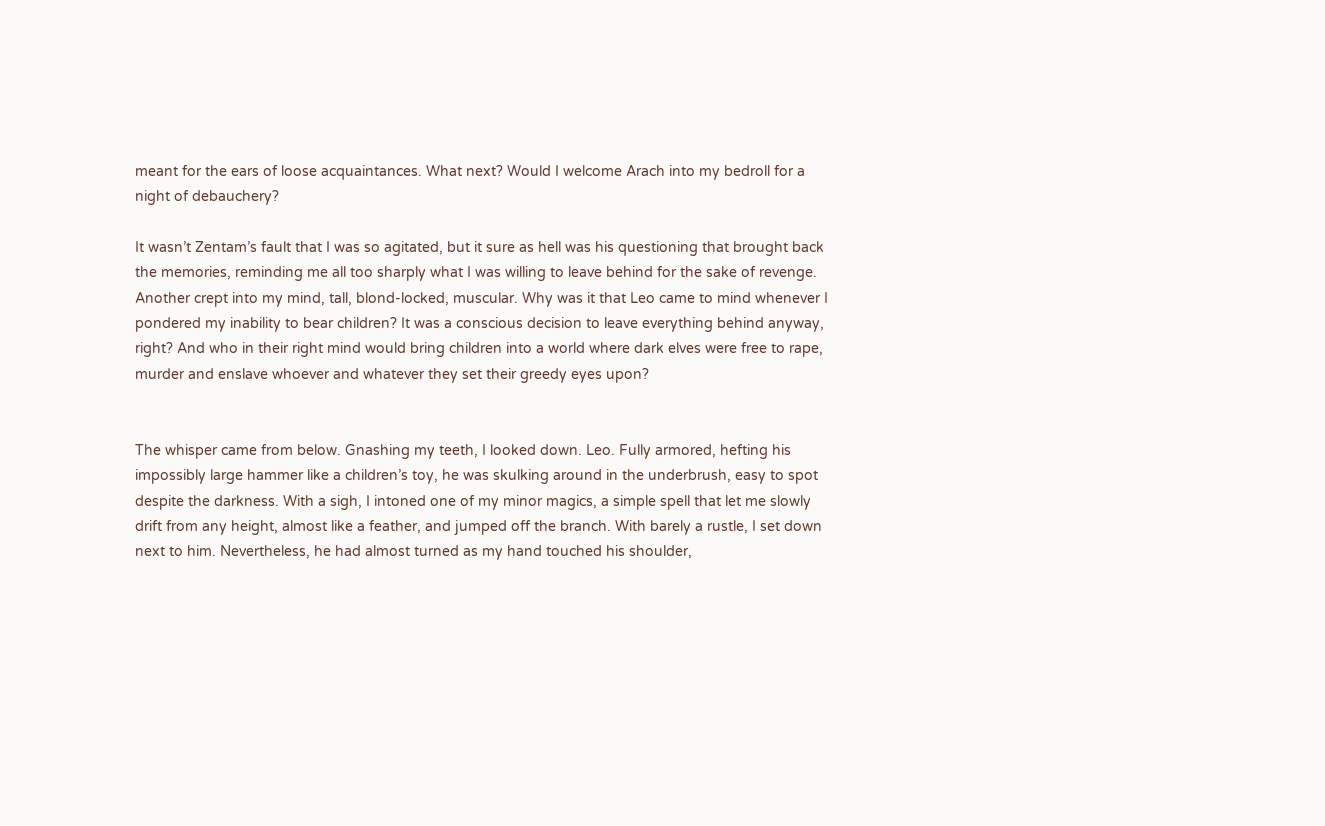meant for the ears of loose acquaintances. What next? Would I welcome Arach into my bedroll for a night of debauchery?

It wasn’t Zentam’s fault that I was so agitated, but it sure as hell was his questioning that brought back the memories, reminding me all too sharply what I was willing to leave behind for the sake of revenge. Another crept into my mind, tall, blond-locked, muscular. Why was it that Leo came to mind whenever I pondered my inability to bear children? It was a conscious decision to leave everything behind anyway, right? And who in their right mind would bring children into a world where dark elves were free to rape, murder and enslave whoever and whatever they set their greedy eyes upon?


The whisper came from below. Gnashing my teeth, I looked down. Leo. Fully armored, hefting his impossibly large hammer like a children’s toy, he was skulking around in the underbrush, easy to spot despite the darkness. With a sigh, I intoned one of my minor magics, a simple spell that let me slowly drift from any height, almost like a feather, and jumped off the branch. With barely a rustle, I set down next to him. Nevertheless, he had almost turned as my hand touched his shoulder,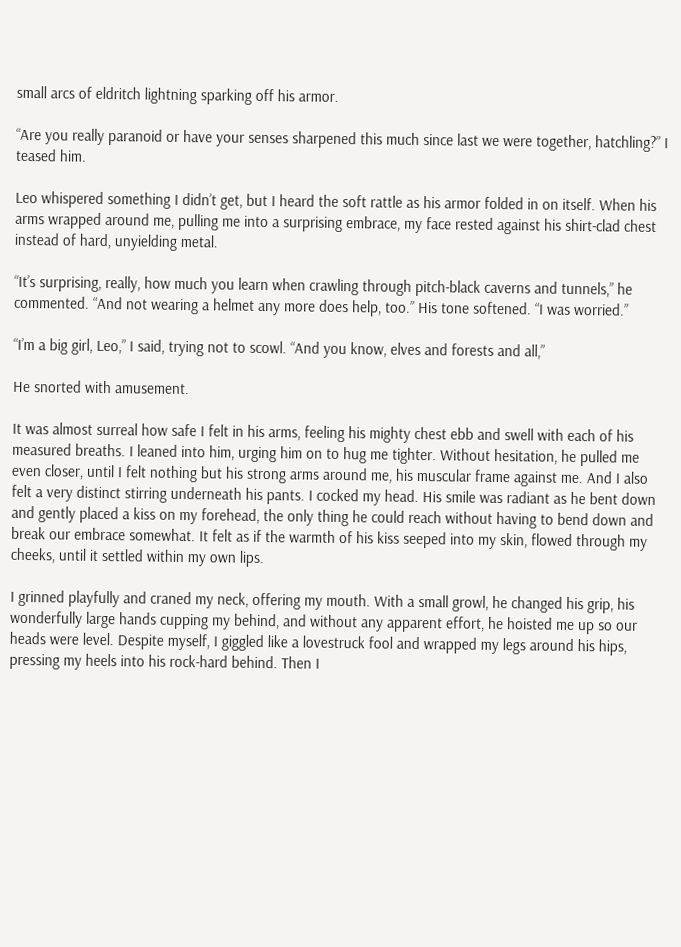small arcs of eldritch lightning sparking off his armor.

“Are you really paranoid or have your senses sharpened this much since last we were together, hatchling?” I teased him.

Leo whispered something I didn’t get, but I heard the soft rattle as his armor folded in on itself. When his arms wrapped around me, pulling me into a surprising embrace, my face rested against his shirt-clad chest instead of hard, unyielding metal.

“It’s surprising, really, how much you learn when crawling through pitch-black caverns and tunnels,” he commented. “And not wearing a helmet any more does help, too.” His tone softened. “I was worried.”

“I’m a big girl, Leo,” I said, trying not to scowl. “And you know, elves and forests and all,”

He snorted with amusement.

It was almost surreal how safe I felt in his arms, feeling his mighty chest ebb and swell with each of his measured breaths. I leaned into him, urging him on to hug me tighter. Without hesitation, he pulled me even closer, until I felt nothing but his strong arms around me, his muscular frame against me. And I also felt a very distinct stirring underneath his pants. I cocked my head. His smile was radiant as he bent down and gently placed a kiss on my forehead, the only thing he could reach without having to bend down and break our embrace somewhat. It felt as if the warmth of his kiss seeped into my skin, flowed through my cheeks, until it settled within my own lips.

I grinned playfully and craned my neck, offering my mouth. With a small growl, he changed his grip, his wonderfully large hands cupping my behind, and without any apparent effort, he hoisted me up so our heads were level. Despite myself, I giggled like a lovestruck fool and wrapped my legs around his hips, pressing my heels into his rock-hard behind. Then I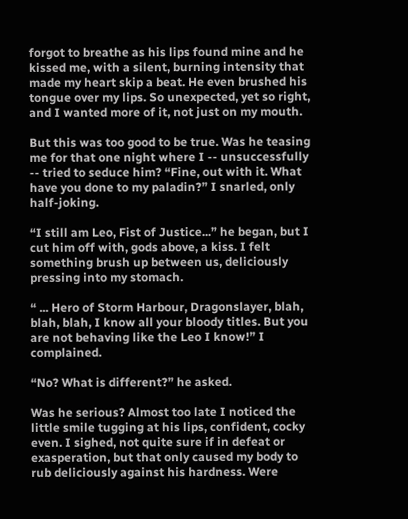forgot to breathe as his lips found mine and he kissed me, with a silent, burning intensity that made my heart skip a beat. He even brushed his tongue over my lips. So unexpected, yet so right, and I wanted more of it, not just on my mouth.

But this was too good to be true. Was he teasing me for that one night where I -- unsuccessfully -- tried to seduce him? “Fine, out with it. What have you done to my paladin?” I snarled, only half-joking.

“I still am Leo, Fist of Justice...” he began, but I cut him off with, gods above, a kiss. I felt something brush up between us, deliciously pressing into my stomach.

“ ... Hero of Storm Harbour, Dragonslayer, blah, blah, blah, I know all your bloody titles. But you are not behaving like the Leo I know!” I complained.

“No? What is different?” he asked.

Was he serious? Almost too late I noticed the little smile tugging at his lips, confident, cocky even. I sighed, not quite sure if in defeat or exasperation, but that only caused my body to rub deliciously against his hardness. Were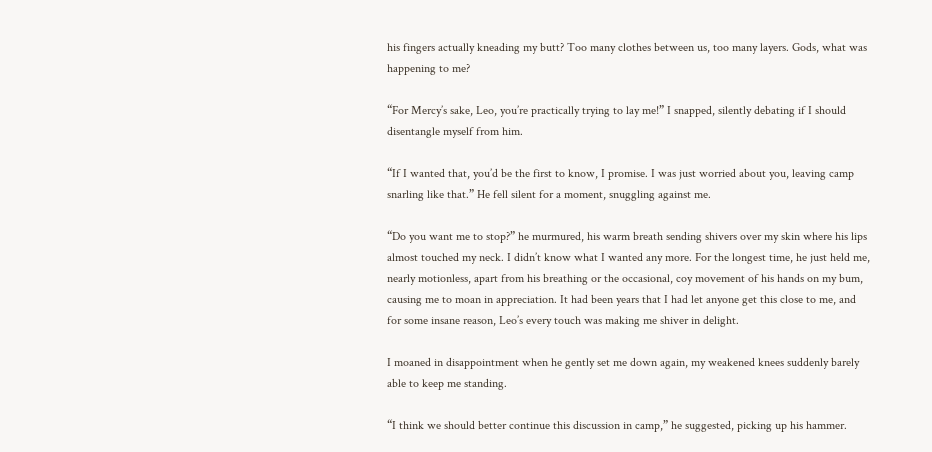his fingers actually kneading my butt? Too many clothes between us, too many layers. Gods, what was happening to me?

“For Mercy’s sake, Leo, you’re practically trying to lay me!” I snapped, silently debating if I should disentangle myself from him.

“If I wanted that, you’d be the first to know, I promise. I was just worried about you, leaving camp snarling like that.” He fell silent for a moment, snuggling against me.

“Do you want me to stop?” he murmured, his warm breath sending shivers over my skin where his lips almost touched my neck. I didn’t know what I wanted any more. For the longest time, he just held me, nearly motionless, apart from his breathing or the occasional, coy movement of his hands on my bum, causing me to moan in appreciation. It had been years that I had let anyone get this close to me, and for some insane reason, Leo’s every touch was making me shiver in delight.

I moaned in disappointment when he gently set me down again, my weakened knees suddenly barely able to keep me standing.

“I think we should better continue this discussion in camp,” he suggested, picking up his hammer.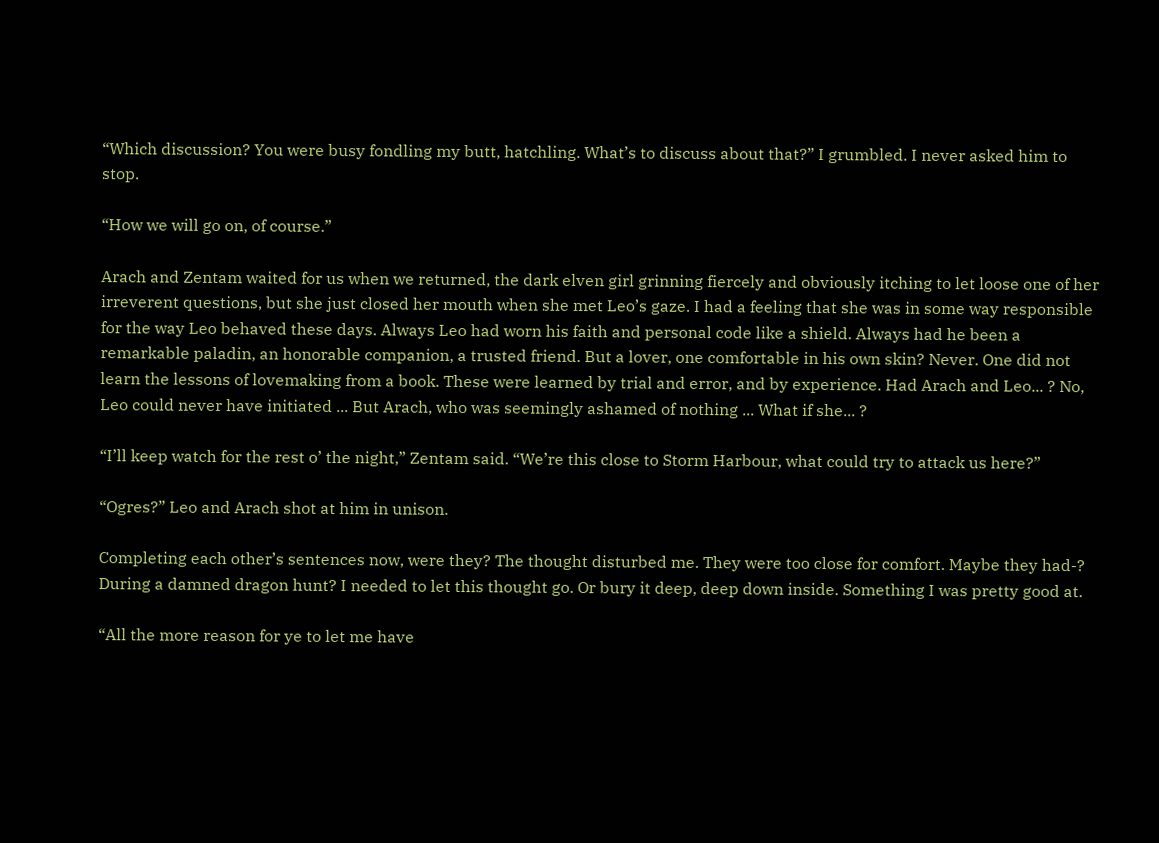“Which discussion? You were busy fondling my butt, hatchling. What’s to discuss about that?” I grumbled. I never asked him to stop.

“How we will go on, of course.”

Arach and Zentam waited for us when we returned, the dark elven girl grinning fiercely and obviously itching to let loose one of her irreverent questions, but she just closed her mouth when she met Leo’s gaze. I had a feeling that she was in some way responsible for the way Leo behaved these days. Always Leo had worn his faith and personal code like a shield. Always had he been a remarkable paladin, an honorable companion, a trusted friend. But a lover, one comfortable in his own skin? Never. One did not learn the lessons of lovemaking from a book. These were learned by trial and error, and by experience. Had Arach and Leo... ? No, Leo could never have initiated ... But Arach, who was seemingly ashamed of nothing ... What if she... ?

“I’ll keep watch for the rest o’ the night,” Zentam said. “We’re this close to Storm Harbour, what could try to attack us here?”

“Ogres?” Leo and Arach shot at him in unison.

Completing each other’s sentences now, were they? The thought disturbed me. They were too close for comfort. Maybe they had-? During a damned dragon hunt? I needed to let this thought go. Or bury it deep, deep down inside. Something I was pretty good at.

“All the more reason for ye to let me have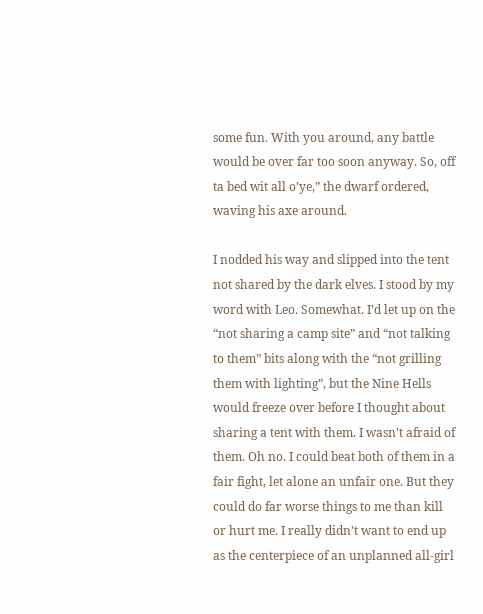some fun. With you around, any battle would be over far too soon anyway. So, off ta bed wit all o’ye,” the dwarf ordered, waving his axe around.

I nodded his way and slipped into the tent not shared by the dark elves. I stood by my word with Leo. Somewhat. I’d let up on the “not sharing a camp site” and “not talking to them” bits along with the “not grilling them with lighting”, but the Nine Hells would freeze over before I thought about sharing a tent with them. I wasn’t afraid of them. Oh no. I could beat both of them in a fair fight, let alone an unfair one. But they could do far worse things to me than kill or hurt me. I really didn’t want to end up as the centerpiece of an unplanned all-girl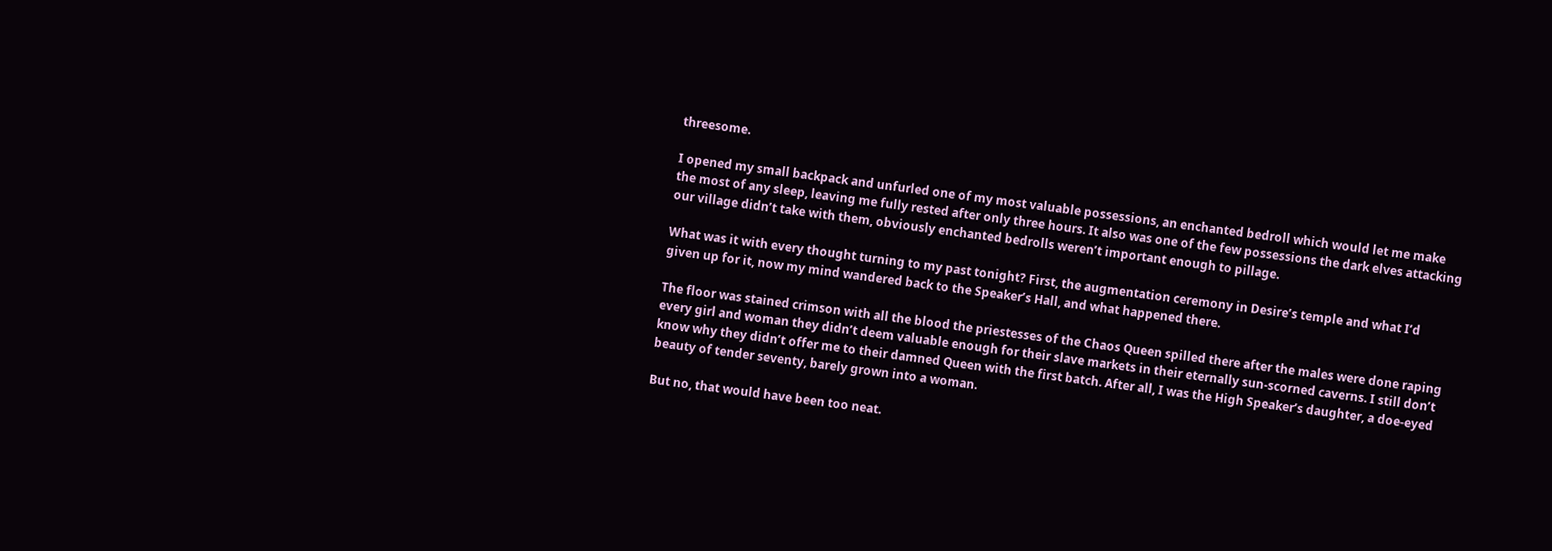threesome.

I opened my small backpack and unfurled one of my most valuable possessions, an enchanted bedroll which would let me make the most of any sleep, leaving me fully rested after only three hours. It also was one of the few possessions the dark elves attacking our village didn’t take with them, obviously enchanted bedrolls weren’t important enough to pillage.

What was it with every thought turning to my past tonight? First, the augmentation ceremony in Desire’s temple and what I’d given up for it, now my mind wandered back to the Speaker’s Hall, and what happened there.

The floor was stained crimson with all the blood the priestesses of the Chaos Queen spilled there after the males were done raping every girl and woman they didn’t deem valuable enough for their slave markets in their eternally sun-scorned caverns. I still don’t know why they didn’t offer me to their damned Queen with the first batch. After all, I was the High Speaker’s daughter, a doe-eyed beauty of tender seventy, barely grown into a woman.

But no, that would have been too neat.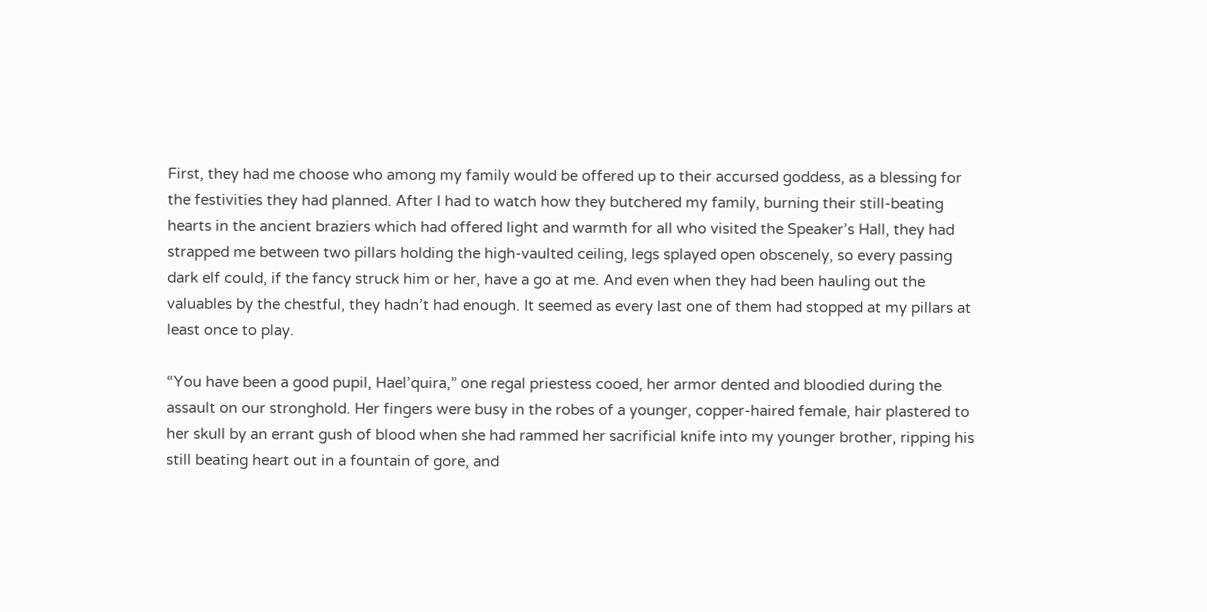First, they had me choose who among my family would be offered up to their accursed goddess, as a blessing for the festivities they had planned. After I had to watch how they butchered my family, burning their still-beating hearts in the ancient braziers which had offered light and warmth for all who visited the Speaker’s Hall, they had strapped me between two pillars holding the high-vaulted ceiling, legs splayed open obscenely, so every passing dark elf could, if the fancy struck him or her, have a go at me. And even when they had been hauling out the valuables by the chestful, they hadn’t had enough. It seemed as every last one of them had stopped at my pillars at least once to play.

“You have been a good pupil, Hael’quira,” one regal priestess cooed, her armor dented and bloodied during the assault on our stronghold. Her fingers were busy in the robes of a younger, copper-haired female, hair plastered to her skull by an errant gush of blood when she had rammed her sacrificial knife into my younger brother, ripping his still beating heart out in a fountain of gore, and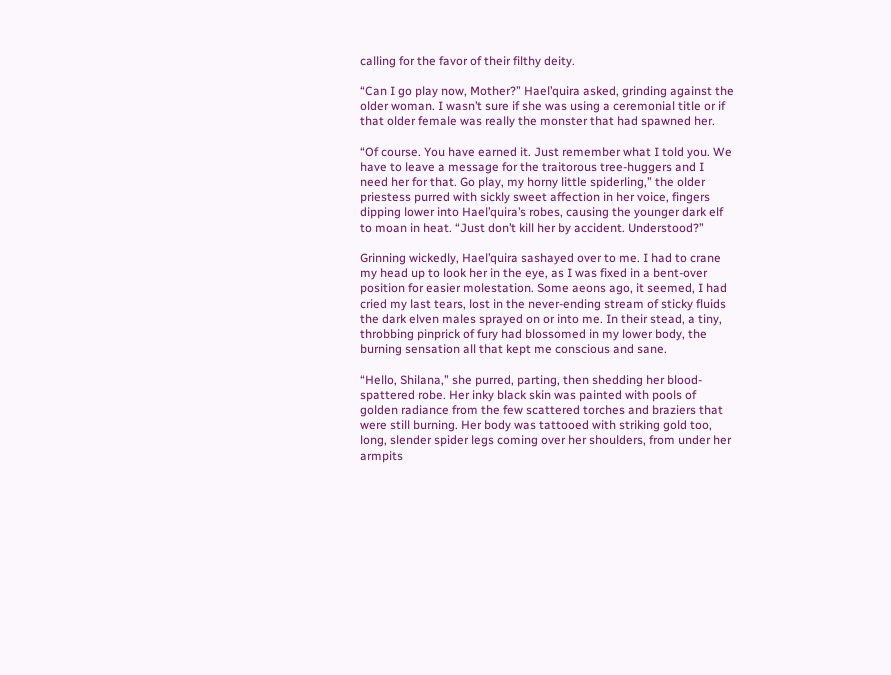calling for the favor of their filthy deity.

“Can I go play now, Mother?” Hael’quira asked, grinding against the older woman. I wasn’t sure if she was using a ceremonial title or if that older female was really the monster that had spawned her.

“Of course. You have earned it. Just remember what I told you. We have to leave a message for the traitorous tree-huggers and I need her for that. Go play, my horny little spiderling,” the older priestess purred with sickly sweet affection in her voice, fingers dipping lower into Hael’quira’s robes, causing the younger dark elf to moan in heat. “Just don’t kill her by accident. Understood?”

Grinning wickedly, Hael’quira sashayed over to me. I had to crane my head up to look her in the eye, as I was fixed in a bent-over position for easier molestation. Some aeons ago, it seemed, I had cried my last tears, lost in the never-ending stream of sticky fluids the dark elven males sprayed on or into me. In their stead, a tiny, throbbing pinprick of fury had blossomed in my lower body, the burning sensation all that kept me conscious and sane.

“Hello, Shilana,” she purred, parting, then shedding her blood-spattered robe. Her inky black skin was painted with pools of golden radiance from the few scattered torches and braziers that were still burning. Her body was tattooed with striking gold too, long, slender spider legs coming over her shoulders, from under her armpits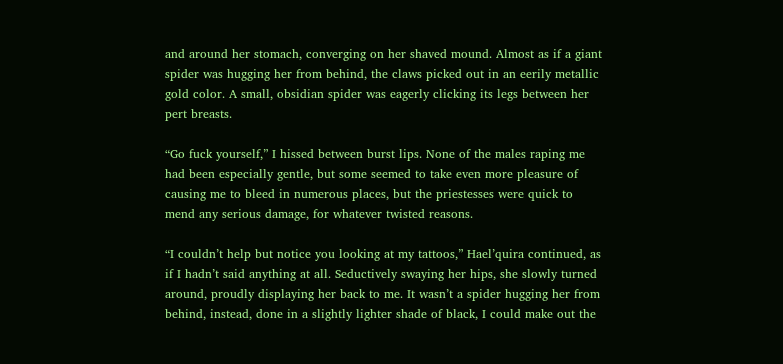and around her stomach, converging on her shaved mound. Almost as if a giant spider was hugging her from behind, the claws picked out in an eerily metallic gold color. A small, obsidian spider was eagerly clicking its legs between her pert breasts.

“Go fuck yourself,” I hissed between burst lips. None of the males raping me had been especially gentle, but some seemed to take even more pleasure of causing me to bleed in numerous places, but the priestesses were quick to mend any serious damage, for whatever twisted reasons.

“I couldn’t help but notice you looking at my tattoos,” Hael’quira continued, as if I hadn’t said anything at all. Seductively swaying her hips, she slowly turned around, proudly displaying her back to me. It wasn’t a spider hugging her from behind, instead, done in a slightly lighter shade of black, I could make out the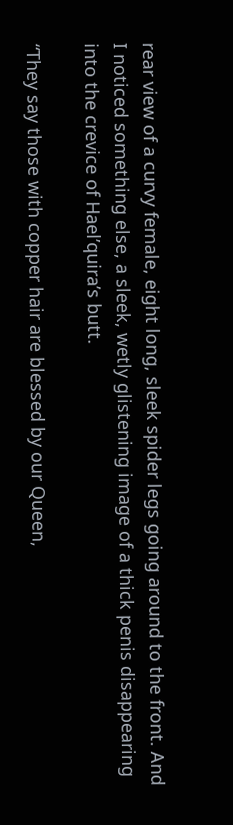rear view of a curvy female, eight long, sleek spider legs going around to the front. And I noticed something else, a sleek, wetly glistening image of a thick penis disappearing into the crevice of Hael’quira’s butt.

“They say those with copper hair are blessed by our Queen,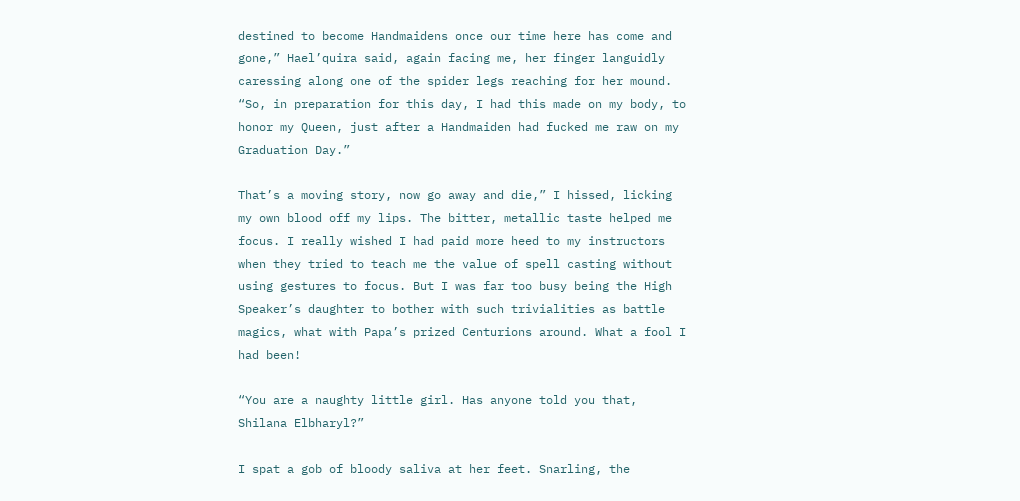destined to become Handmaidens once our time here has come and gone,” Hael’quira said, again facing me, her finger languidly caressing along one of the spider legs reaching for her mound. “So, in preparation for this day, I had this made on my body, to honor my Queen, just after a Handmaiden had fucked me raw on my Graduation Day.”

That’s a moving story, now go away and die,” I hissed, licking my own blood off my lips. The bitter, metallic taste helped me focus. I really wished I had paid more heed to my instructors when they tried to teach me the value of spell casting without using gestures to focus. But I was far too busy being the High Speaker’s daughter to bother with such trivialities as battle magics, what with Papa’s prized Centurions around. What a fool I had been!

“You are a naughty little girl. Has anyone told you that, Shilana Elbharyl?”

I spat a gob of bloody saliva at her feet. Snarling, the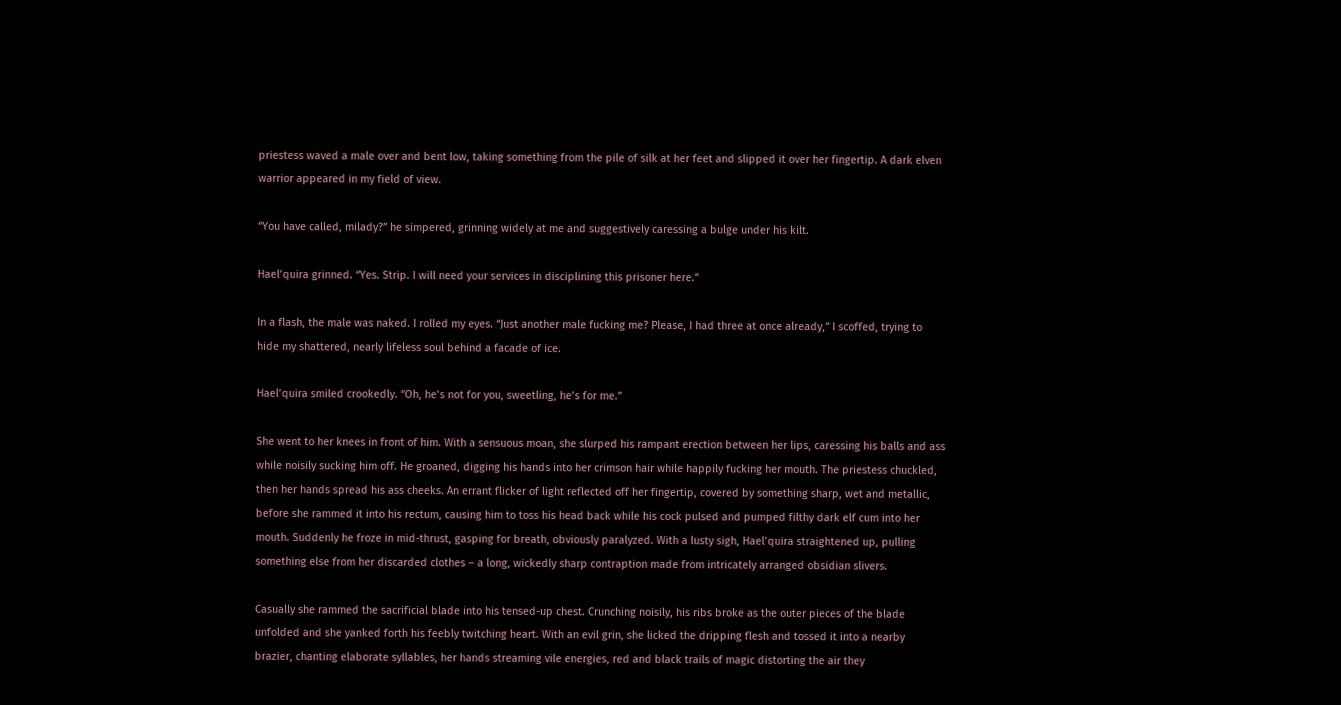priestess waved a male over and bent low, taking something from the pile of silk at her feet and slipped it over her fingertip. A dark elven warrior appeared in my field of view.

“You have called, milady?” he simpered, grinning widely at me and suggestively caressing a bulge under his kilt.

Hael’quira grinned. “Yes. Strip. I will need your services in disciplining this prisoner here.”

In a flash, the male was naked. I rolled my eyes. “Just another male fucking me? Please, I had three at once already,” I scoffed, trying to hide my shattered, nearly lifeless soul behind a facade of ice.

Hael’quira smiled crookedly. “Oh, he’s not for you, sweetling, he’s for me.”

She went to her knees in front of him. With a sensuous moan, she slurped his rampant erection between her lips, caressing his balls and ass while noisily sucking him off. He groaned, digging his hands into her crimson hair while happily fucking her mouth. The priestess chuckled, then her hands spread his ass cheeks. An errant flicker of light reflected off her fingertip, covered by something sharp, wet and metallic, before she rammed it into his rectum, causing him to toss his head back while his cock pulsed and pumped filthy dark elf cum into her mouth. Suddenly he froze in mid-thrust, gasping for breath, obviously paralyzed. With a lusty sigh, Hael’quira straightened up, pulling something else from her discarded clothes – a long, wickedly sharp contraption made from intricately arranged obsidian slivers.

Casually she rammed the sacrificial blade into his tensed-up chest. Crunching noisily, his ribs broke as the outer pieces of the blade unfolded and she yanked forth his feebly twitching heart. With an evil grin, she licked the dripping flesh and tossed it into a nearby brazier, chanting elaborate syllables, her hands streaming vile energies, red and black trails of magic distorting the air they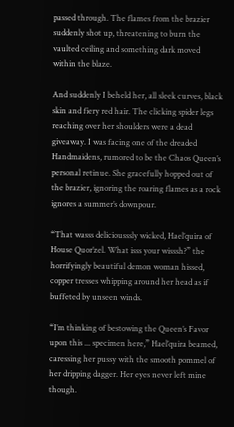passed through. The flames from the brazier suddenly shot up, threatening to burn the vaulted ceiling and something dark moved within the blaze.

And suddenly I beheld her, all sleek curves, black skin and fiery red hair. The clicking spider legs reaching over her shoulders were a dead giveaway. I was facing one of the dreaded Handmaidens, rumored to be the Chaos Queen’s personal retinue. She gracefully hopped out of the brazier, ignoring the roaring flames as a rock ignores a summer’s downpour.

“That wasss deliciousssly wicked, Hael’quira of House Quor’zel. What isss your wisssh?” the horrifyingly beautiful demon woman hissed, copper tresses whipping around her head as if buffeted by unseen winds.

“I’m thinking of bestowing the Queen’s Favor upon this ... specimen here,” Hael’quira beamed, caressing her pussy with the smooth pommel of her dripping dagger. Her eyes never left mine though.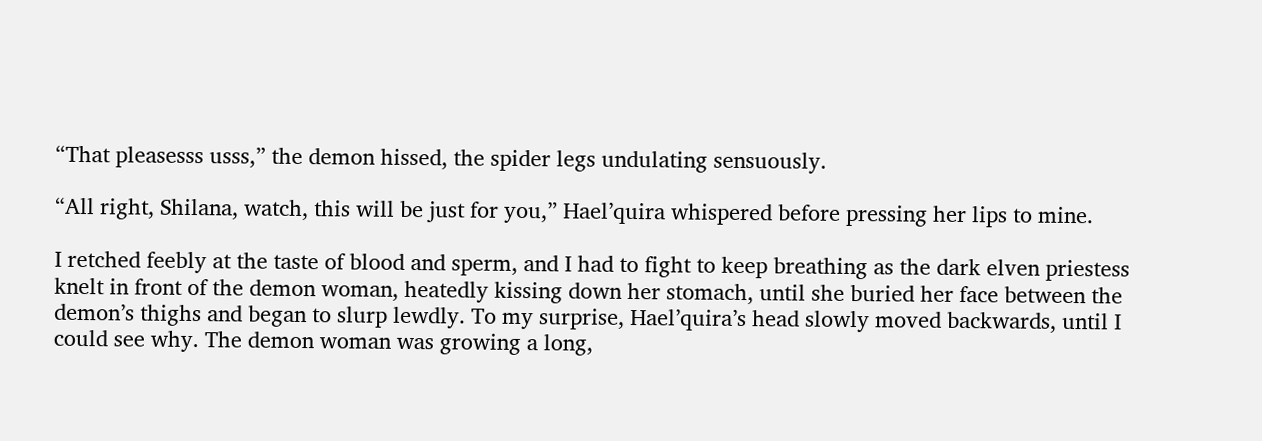“That pleasesss usss,” the demon hissed, the spider legs undulating sensuously.

“All right, Shilana, watch, this will be just for you,” Hael’quira whispered before pressing her lips to mine.

I retched feebly at the taste of blood and sperm, and I had to fight to keep breathing as the dark elven priestess knelt in front of the demon woman, heatedly kissing down her stomach, until she buried her face between the demon’s thighs and began to slurp lewdly. To my surprise, Hael’quira’s head slowly moved backwards, until I could see why. The demon woman was growing a long,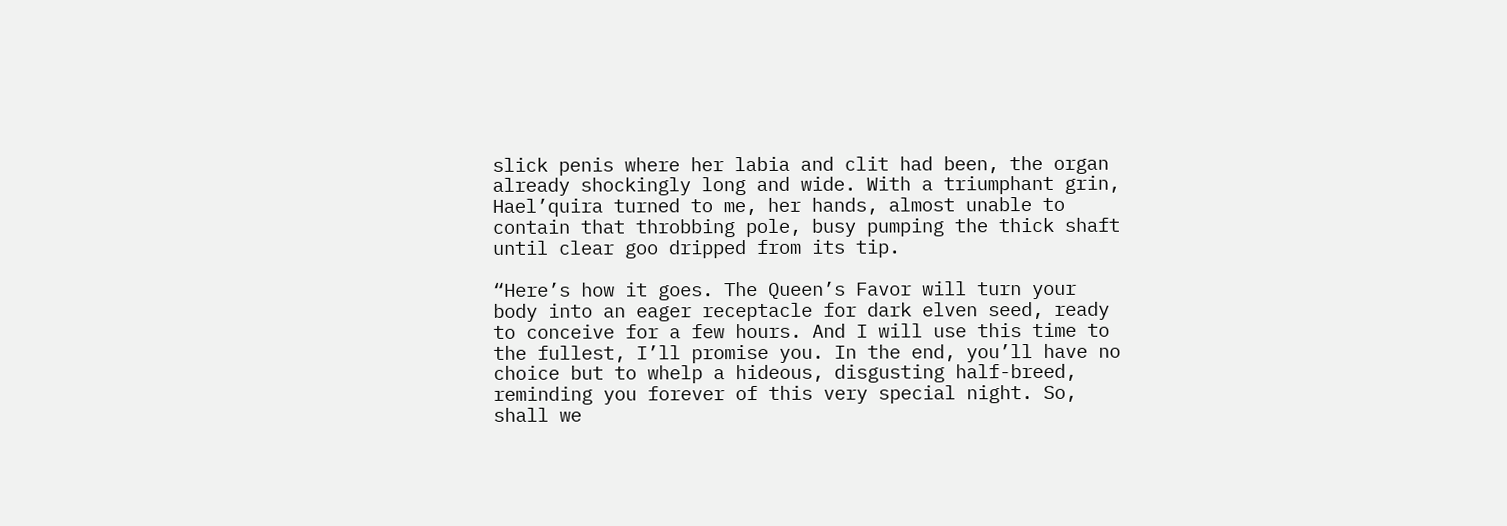slick penis where her labia and clit had been, the organ already shockingly long and wide. With a triumphant grin, Hael’quira turned to me, her hands, almost unable to contain that throbbing pole, busy pumping the thick shaft until clear goo dripped from its tip.

“Here’s how it goes. The Queen’s Favor will turn your body into an eager receptacle for dark elven seed, ready to conceive for a few hours. And I will use this time to the fullest, I’ll promise you. In the end, you’ll have no choice but to whelp a hideous, disgusting half-breed, reminding you forever of this very special night. So, shall we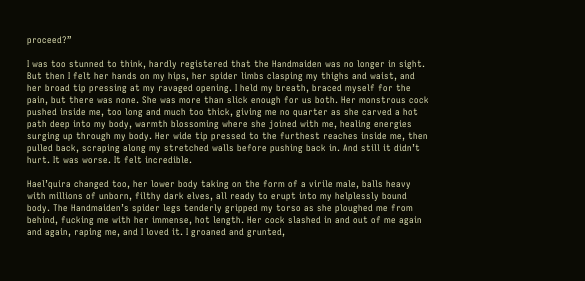proceed?”

I was too stunned to think, hardly registered that the Handmaiden was no longer in sight. But then I felt her hands on my hips, her spider limbs clasping my thighs and waist, and her broad tip pressing at my ravaged opening. I held my breath, braced myself for the pain, but there was none. She was more than slick enough for us both. Her monstrous cock pushed inside me, too long and much too thick, giving me no quarter as she carved a hot path deep into my body, warmth blossoming where she joined with me, healing energies surging up through my body. Her wide tip pressed to the furthest reaches inside me, then pulled back, scraping along my stretched walls before pushing back in. And still it didn’t hurt. It was worse. It felt incredible.

Hael’quira changed too, her lower body taking on the form of a virile male, balls heavy with millions of unborn, filthy dark elves, all ready to erupt into my helplessly bound body. The Handmaiden’s spider legs tenderly gripped my torso as she ploughed me from behind, fucking me with her immense, hot length. Her cock slashed in and out of me again and again, raping me, and I loved it. I groaned and grunted,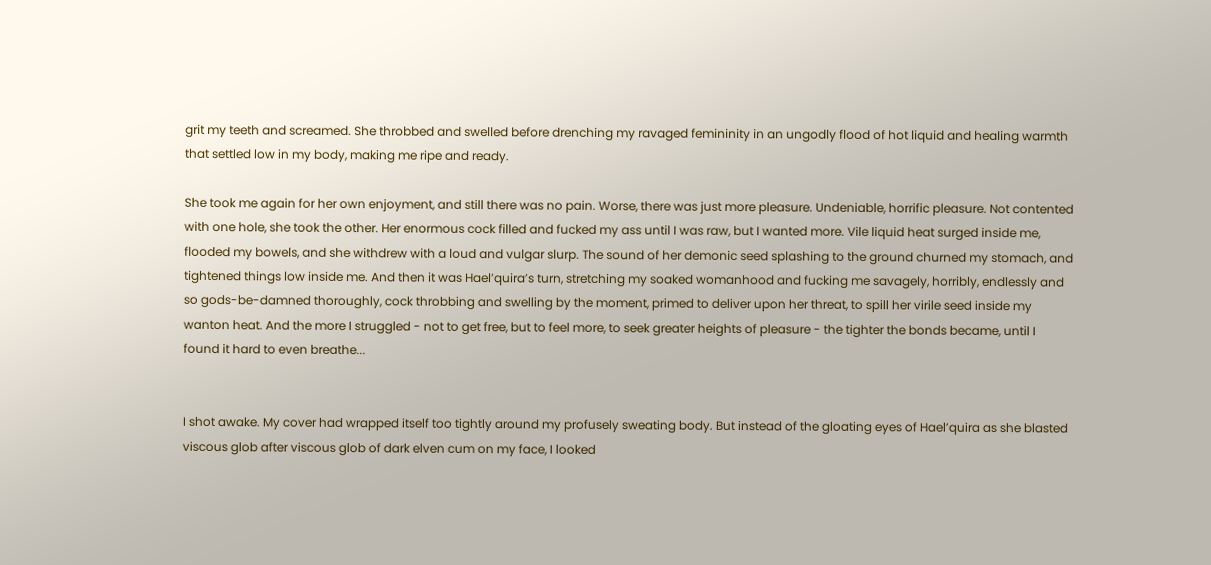grit my teeth and screamed. She throbbed and swelled before drenching my ravaged femininity in an ungodly flood of hot liquid and healing warmth that settled low in my body, making me ripe and ready.

She took me again for her own enjoyment, and still there was no pain. Worse, there was just more pleasure. Undeniable, horrific pleasure. Not contented with one hole, she took the other. Her enormous cock filled and fucked my ass until I was raw, but I wanted more. Vile liquid heat surged inside me, flooded my bowels, and she withdrew with a loud and vulgar slurp. The sound of her demonic seed splashing to the ground churned my stomach, and tightened things low inside me. And then it was Hael’quira’s turn, stretching my soaked womanhood and fucking me savagely, horribly, endlessly and so gods-be-damned thoroughly, cock throbbing and swelling by the moment, primed to deliver upon her threat, to spill her virile seed inside my wanton heat. And the more I struggled - not to get free, but to feel more, to seek greater heights of pleasure - the tighter the bonds became, until I found it hard to even breathe...


I shot awake. My cover had wrapped itself too tightly around my profusely sweating body. But instead of the gloating eyes of Hael’quira as she blasted viscous glob after viscous glob of dark elven cum on my face, I looked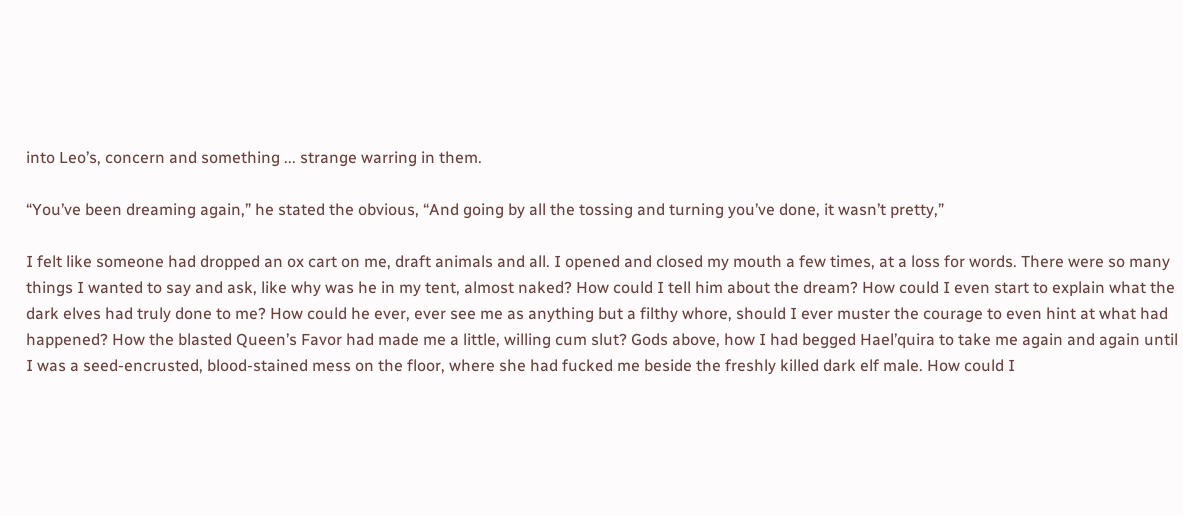into Leo’s, concern and something ... strange warring in them.

“You’ve been dreaming again,” he stated the obvious, “And going by all the tossing and turning you’ve done, it wasn’t pretty,”

I felt like someone had dropped an ox cart on me, draft animals and all. I opened and closed my mouth a few times, at a loss for words. There were so many things I wanted to say and ask, like why was he in my tent, almost naked? How could I tell him about the dream? How could I even start to explain what the dark elves had truly done to me? How could he ever, ever see me as anything but a filthy whore, should I ever muster the courage to even hint at what had happened? How the blasted Queen’s Favor had made me a little, willing cum slut? Gods above, how I had begged Hael’quira to take me again and again until I was a seed-encrusted, blood-stained mess on the floor, where she had fucked me beside the freshly killed dark elf male. How could I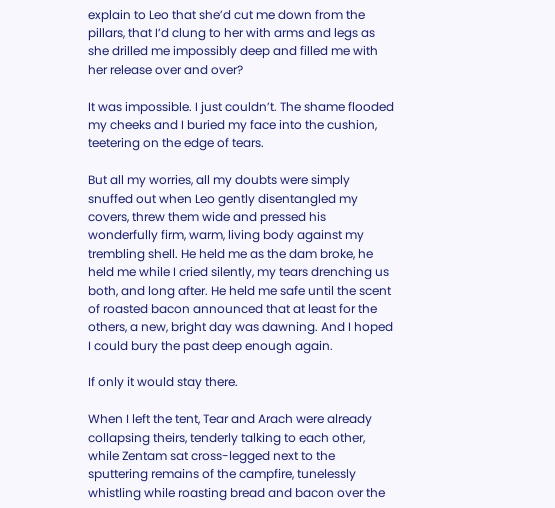explain to Leo that she’d cut me down from the pillars, that I’d clung to her with arms and legs as she drilled me impossibly deep and filled me with her release over and over?

It was impossible. I just couldn’t. The shame flooded my cheeks and I buried my face into the cushion, teetering on the edge of tears.

But all my worries, all my doubts were simply snuffed out when Leo gently disentangled my covers, threw them wide and pressed his wonderfully firm, warm, living body against my trembling shell. He held me as the dam broke, he held me while I cried silently, my tears drenching us both, and long after. He held me safe until the scent of roasted bacon announced that at least for the others, a new, bright day was dawning. And I hoped I could bury the past deep enough again.

If only it would stay there.

When I left the tent, Tear and Arach were already collapsing theirs, tenderly talking to each other, while Zentam sat cross-legged next to the sputtering remains of the campfire, tunelessly whistling while roasting bread and bacon over the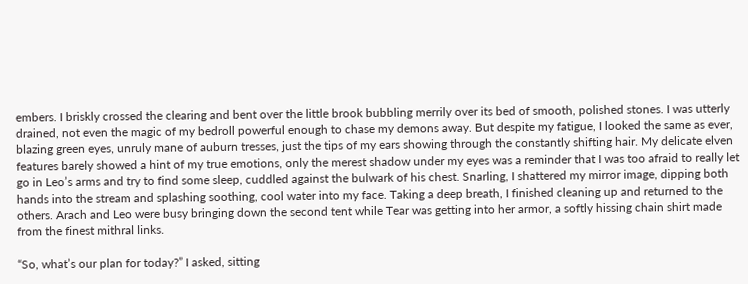embers. I briskly crossed the clearing and bent over the little brook bubbling merrily over its bed of smooth, polished stones. I was utterly drained, not even the magic of my bedroll powerful enough to chase my demons away. But despite my fatigue, I looked the same as ever, blazing green eyes, unruly mane of auburn tresses, just the tips of my ears showing through the constantly shifting hair. My delicate elven features barely showed a hint of my true emotions, only the merest shadow under my eyes was a reminder that I was too afraid to really let go in Leo’s arms and try to find some sleep, cuddled against the bulwark of his chest. Snarling, I shattered my mirror image, dipping both hands into the stream and splashing soothing, cool water into my face. Taking a deep breath, I finished cleaning up and returned to the others. Arach and Leo were busy bringing down the second tent while Tear was getting into her armor, a softly hissing chain shirt made from the finest mithral links.

“So, what’s our plan for today?” I asked, sitting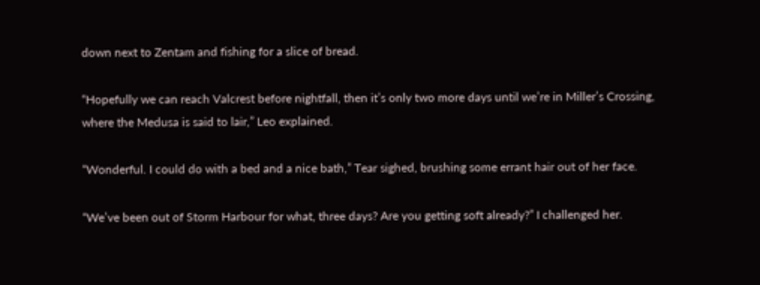down next to Zentam and fishing for a slice of bread.

“Hopefully we can reach Valcrest before nightfall, then it’s only two more days until we’re in Miller’s Crossing, where the Medusa is said to lair,” Leo explained.

“Wonderful. I could do with a bed and a nice bath,” Tear sighed, brushing some errant hair out of her face.

“We’ve been out of Storm Harbour for what, three days? Are you getting soft already?” I challenged her.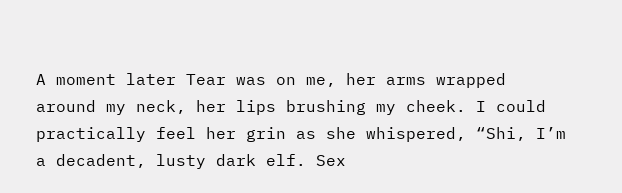A moment later Tear was on me, her arms wrapped around my neck, her lips brushing my cheek. I could practically feel her grin as she whispered, “Shi, I’m a decadent, lusty dark elf. Sex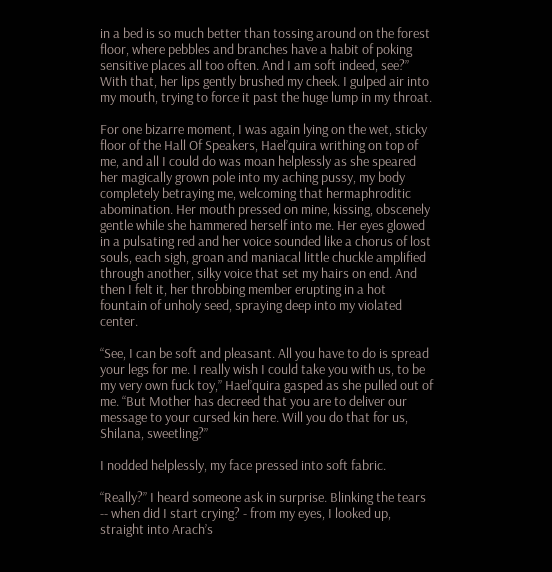in a bed is so much better than tossing around on the forest floor, where pebbles and branches have a habit of poking sensitive places all too often. And I am soft indeed, see?” With that, her lips gently brushed my cheek. I gulped air into my mouth, trying to force it past the huge lump in my throat.

For one bizarre moment, I was again lying on the wet, sticky floor of the Hall Of Speakers, Hael’quira writhing on top of me, and all I could do was moan helplessly as she speared her magically grown pole into my aching pussy, my body completely betraying me, welcoming that hermaphroditic abomination. Her mouth pressed on mine, kissing, obscenely gentle while she hammered herself into me. Her eyes glowed in a pulsating red and her voice sounded like a chorus of lost souls, each sigh, groan and maniacal little chuckle amplified through another, silky voice that set my hairs on end. And then I felt it, her throbbing member erupting in a hot fountain of unholy seed, spraying deep into my violated center.

“See, I can be soft and pleasant. All you have to do is spread your legs for me. I really wish I could take you with us, to be my very own fuck toy,” Hael’quira gasped as she pulled out of me. “But Mother has decreed that you are to deliver our message to your cursed kin here. Will you do that for us, Shilana, sweetling?”

I nodded helplessly, my face pressed into soft fabric.

“Really?” I heard someone ask in surprise. Blinking the tears -- when did I start crying? - from my eyes, I looked up, straight into Arach’s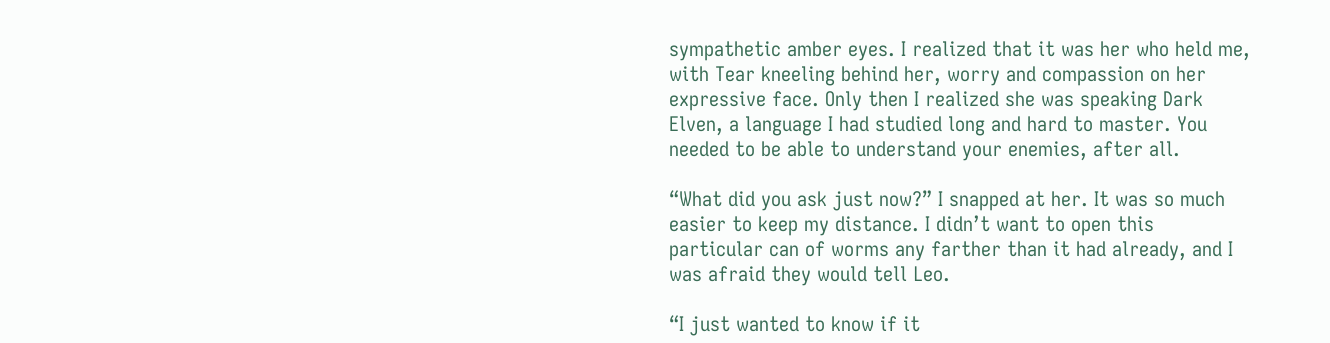sympathetic amber eyes. I realized that it was her who held me, with Tear kneeling behind her, worry and compassion on her expressive face. Only then I realized she was speaking Dark Elven, a language I had studied long and hard to master. You needed to be able to understand your enemies, after all.

“What did you ask just now?” I snapped at her. It was so much easier to keep my distance. I didn’t want to open this particular can of worms any farther than it had already, and I was afraid they would tell Leo.

“I just wanted to know if it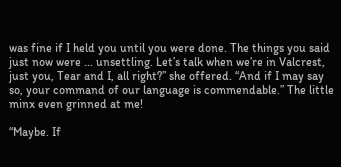was fine if I held you until you were done. The things you said just now were ... unsettling. Let’s talk when we’re in Valcrest, just you, Tear and I, all right?” she offered. “And if I may say so, your command of our language is commendable.” The little minx even grinned at me!

“Maybe. If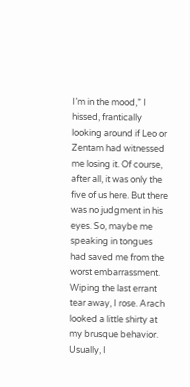I’m in the mood,” I hissed, frantically looking around if Leo or Zentam had witnessed me losing it. Of course, after all, it was only the five of us here. But there was no judgment in his eyes. So, maybe me speaking in tongues had saved me from the worst embarrassment. Wiping the last errant tear away, I rose. Arach looked a little shirty at my brusque behavior. Usually, I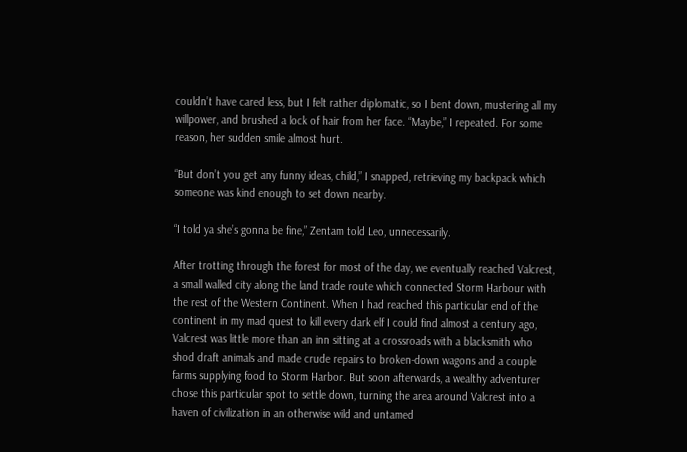couldn’t have cared less, but I felt rather diplomatic, so I bent down, mustering all my willpower, and brushed a lock of hair from her face. “Maybe,” I repeated. For some reason, her sudden smile almost hurt.

“But don’t you get any funny ideas, child,” I snapped, retrieving my backpack which someone was kind enough to set down nearby.

“I told ya she’s gonna be fine,” Zentam told Leo, unnecessarily.

After trotting through the forest for most of the day, we eventually reached Valcrest, a small walled city along the land trade route which connected Storm Harbour with the rest of the Western Continent. When I had reached this particular end of the continent in my mad quest to kill every dark elf I could find almost a century ago, Valcrest was little more than an inn sitting at a crossroads with a blacksmith who shod draft animals and made crude repairs to broken-down wagons and a couple farms supplying food to Storm Harbor. But soon afterwards, a wealthy adventurer chose this particular spot to settle down, turning the area around Valcrest into a haven of civilization in an otherwise wild and untamed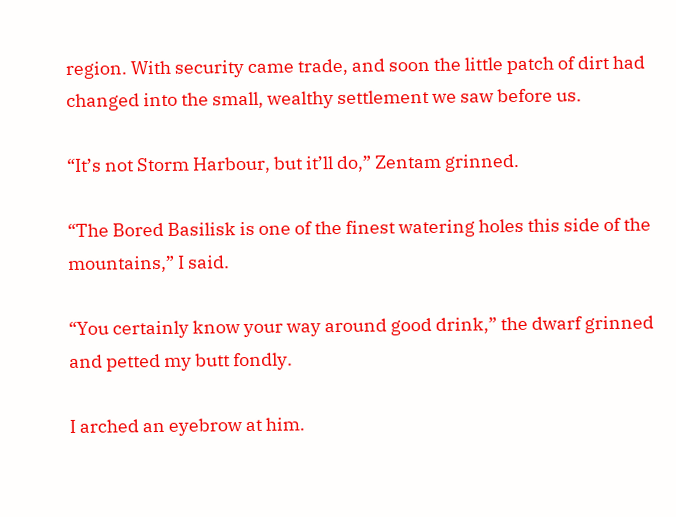region. With security came trade, and soon the little patch of dirt had changed into the small, wealthy settlement we saw before us.

“It’s not Storm Harbour, but it’ll do,” Zentam grinned.

“The Bored Basilisk is one of the finest watering holes this side of the mountains,” I said.

“You certainly know your way around good drink,” the dwarf grinned and petted my butt fondly.

I arched an eyebrow at him.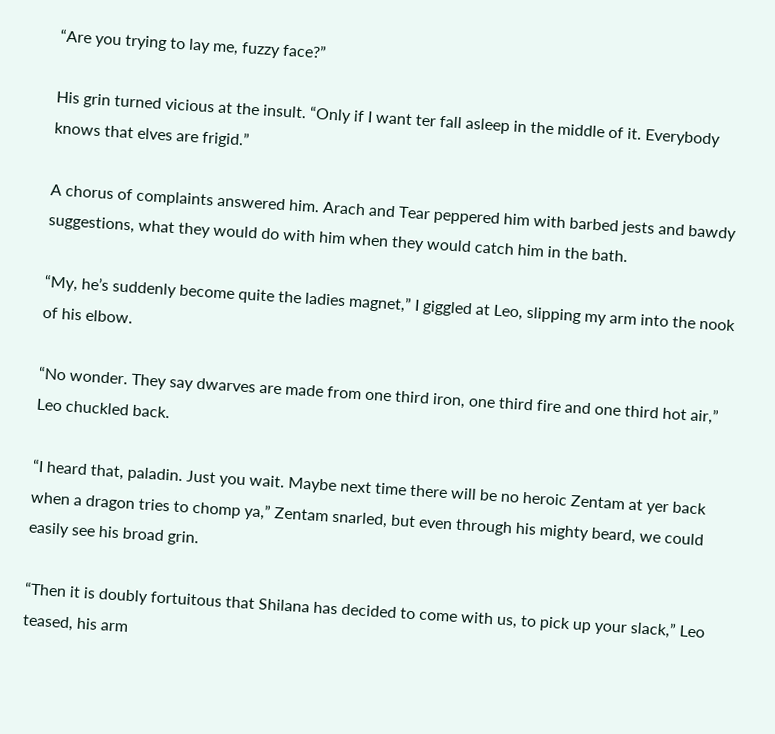“Are you trying to lay me, fuzzy face?”

His grin turned vicious at the insult. “Only if I want ter fall asleep in the middle of it. Everybody knows that elves are frigid.”

A chorus of complaints answered him. Arach and Tear peppered him with barbed jests and bawdy suggestions, what they would do with him when they would catch him in the bath.

“My, he’s suddenly become quite the ladies magnet,” I giggled at Leo, slipping my arm into the nook of his elbow.

“No wonder. They say dwarves are made from one third iron, one third fire and one third hot air,” Leo chuckled back.

“I heard that, paladin. Just you wait. Maybe next time there will be no heroic Zentam at yer back when a dragon tries to chomp ya,” Zentam snarled, but even through his mighty beard, we could easily see his broad grin.

“Then it is doubly fortuitous that Shilana has decided to come with us, to pick up your slack,” Leo teased, his arm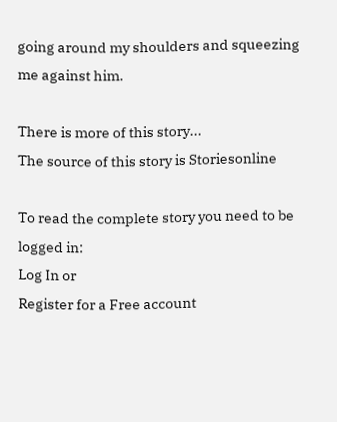going around my shoulders and squeezing me against him.

There is more of this story...
The source of this story is Storiesonline

To read the complete story you need to be logged in:
Log In or
Register for a Free account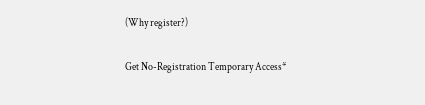(Why register?)

Get No-Registration Temporary Access*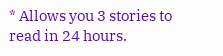* Allows you 3 stories to read in 24 hours.